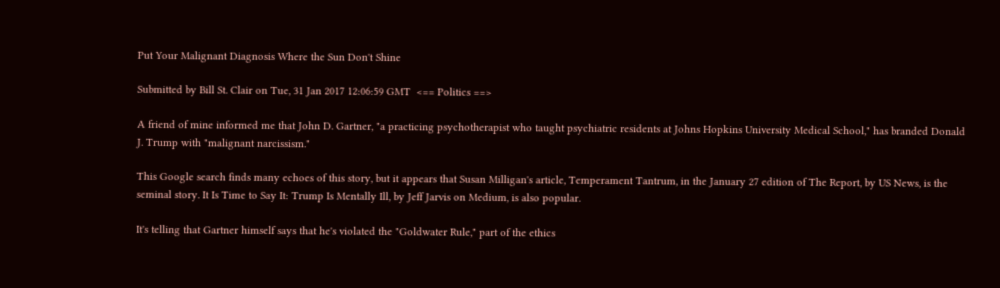Put Your Malignant Diagnosis Where the Sun Don't Shine

Submitted by Bill St. Clair on Tue, 31 Jan 2017 12:06:59 GMT  <== Politics ==>

A friend of mine informed me that John D. Gartner, "a practicing psychotherapist who taught psychiatric residents at Johns Hopkins University Medical School," has branded Donald J. Trump with "malignant narcissism."

This Google search finds many echoes of this story, but it appears that Susan Milligan's article, Temperament Tantrum, in the January 27 edition of The Report, by US News, is the seminal story. It Is Time to Say It: Trump Is Mentally Ill, by Jeff Jarvis on Medium, is also popular.

It's telling that Gartner himself says that he's violated the "Goldwater Rule," part of the ethics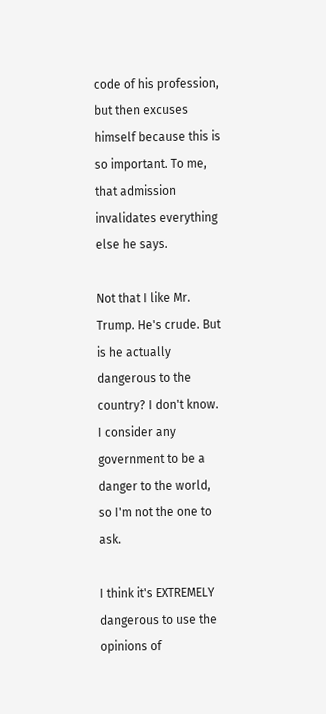code of his profession, but then excuses himself because this is so important. To me, that admission invalidates everything else he says.

Not that I like Mr. Trump. He's crude. But is he actually dangerous to the country? I don't know. I consider any government to be a danger to the world, so I'm not the one to ask.

I think it's EXTREMELY dangerous to use the opinions of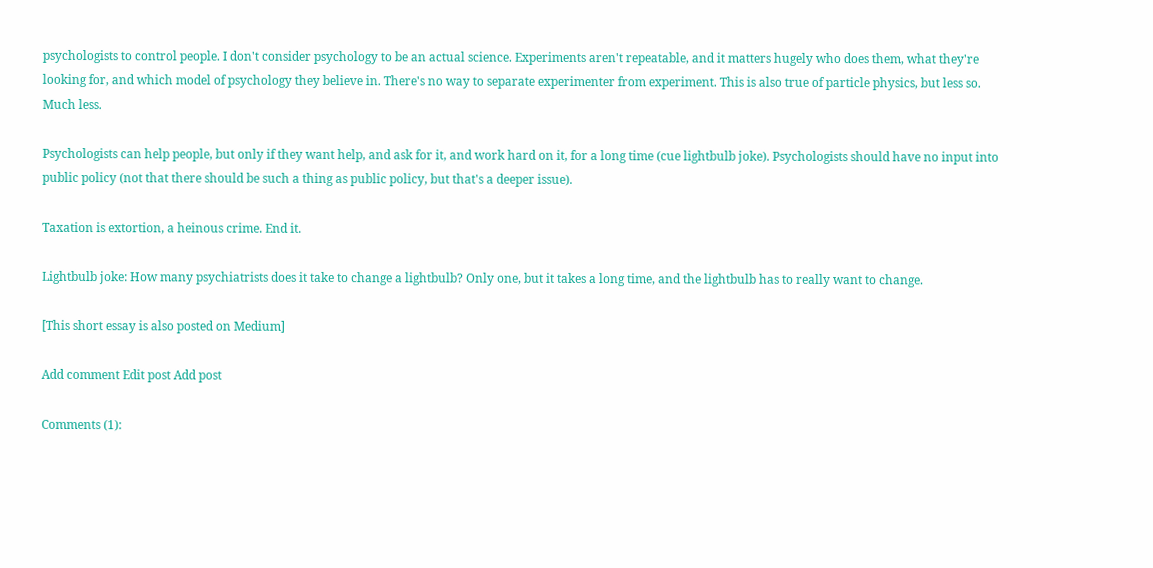psychologists to control people. I don't consider psychology to be an actual science. Experiments aren't repeatable, and it matters hugely who does them, what they're looking for, and which model of psychology they believe in. There's no way to separate experimenter from experiment. This is also true of particle physics, but less so. Much less.

Psychologists can help people, but only if they want help, and ask for it, and work hard on it, for a long time (cue lightbulb joke). Psychologists should have no input into public policy (not that there should be such a thing as public policy, but that's a deeper issue).

Taxation is extortion, a heinous crime. End it.

Lightbulb joke: How many psychiatrists does it take to change a lightbulb? Only one, but it takes a long time, and the lightbulb has to really want to change.

[This short essay is also posted on Medium]

Add comment Edit post Add post

Comments (1):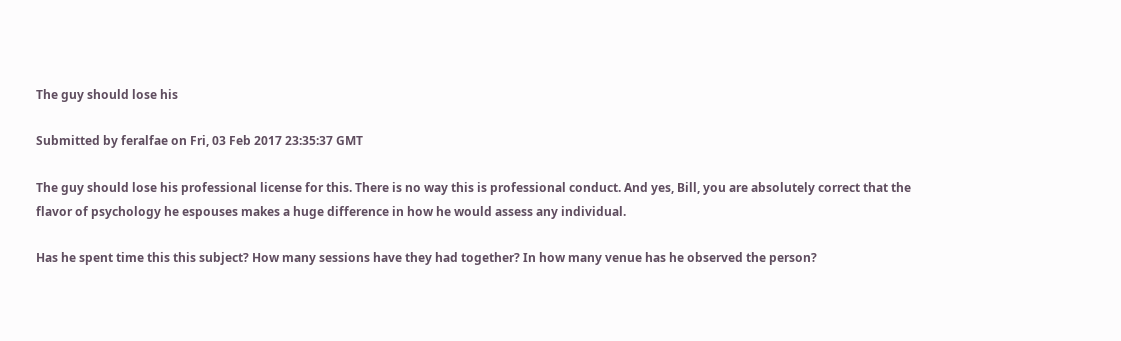The guy should lose his

Submitted by feralfae on Fri, 03 Feb 2017 23:35:37 GMT

The guy should lose his professional license for this. There is no way this is professional conduct. And yes, Bill, you are absolutely correct that the flavor of psychology he espouses makes a huge difference in how he would assess any individual.

Has he spent time this this subject? How many sessions have they had together? In how many venue has he observed the person?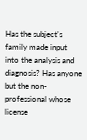Has the subject's family made input into the analysis and diagnosis? Has anyone but the non-professional whose license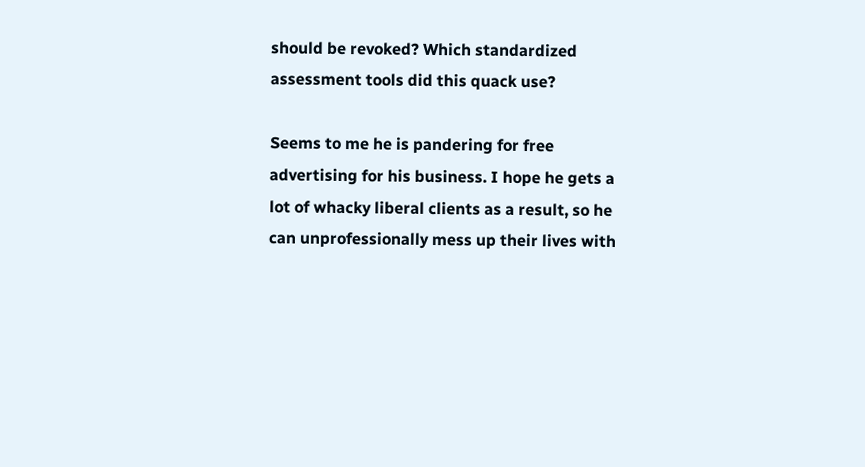should be revoked? Which standardized assessment tools did this quack use?

Seems to me he is pandering for free advertising for his business. I hope he gets a lot of whacky liberal clients as a result, so he can unprofessionally mess up their lives with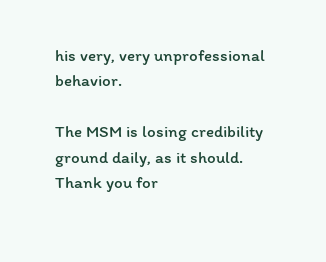his very, very unprofessional behavior.

The MSM is losing credibility ground daily, as it should. Thank you for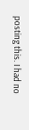posting this. I had no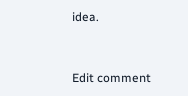idea.


Edit comment